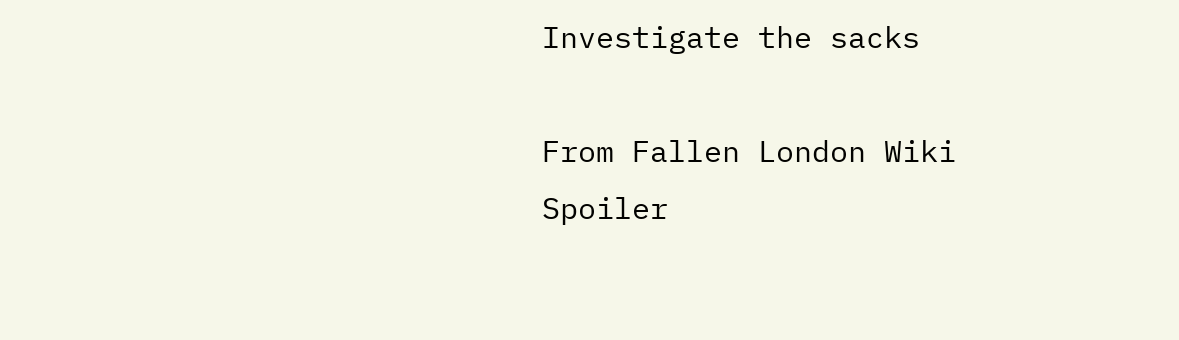Investigate the sacks

From Fallen London Wiki
Spoiler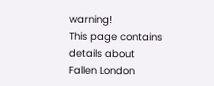warning!
This page contains details about Fallen London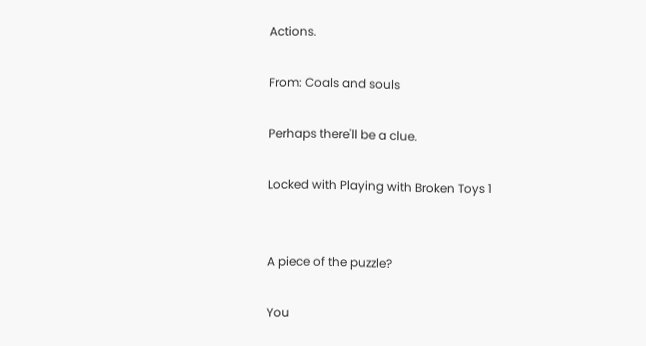Actions.

From: Coals and souls

Perhaps there'll be a clue.

Locked with Playing with Broken Toys 1


A piece of the puzzle?

You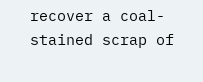recover a coal-stained scrap of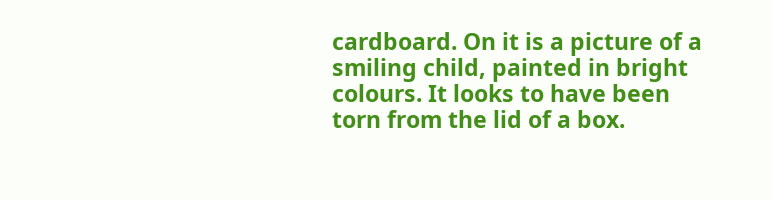cardboard. On it is a picture of a smiling child, painted in bright colours. It looks to have been torn from the lid of a box.